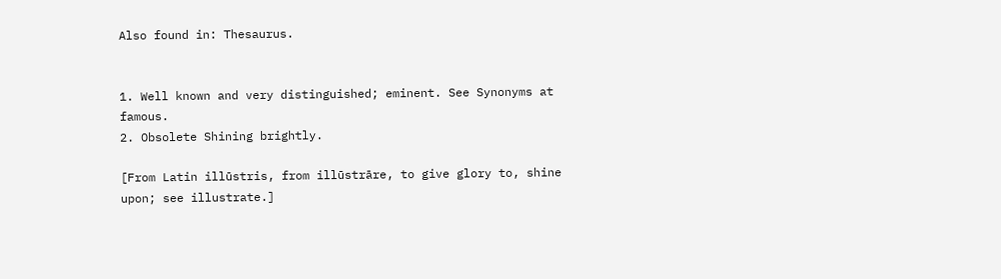Also found in: Thesaurus.


1. Well known and very distinguished; eminent. See Synonyms at famous.
2. Obsolete Shining brightly.

[From Latin illūstris, from illūstrāre, to give glory to, shine upon; see illustrate.]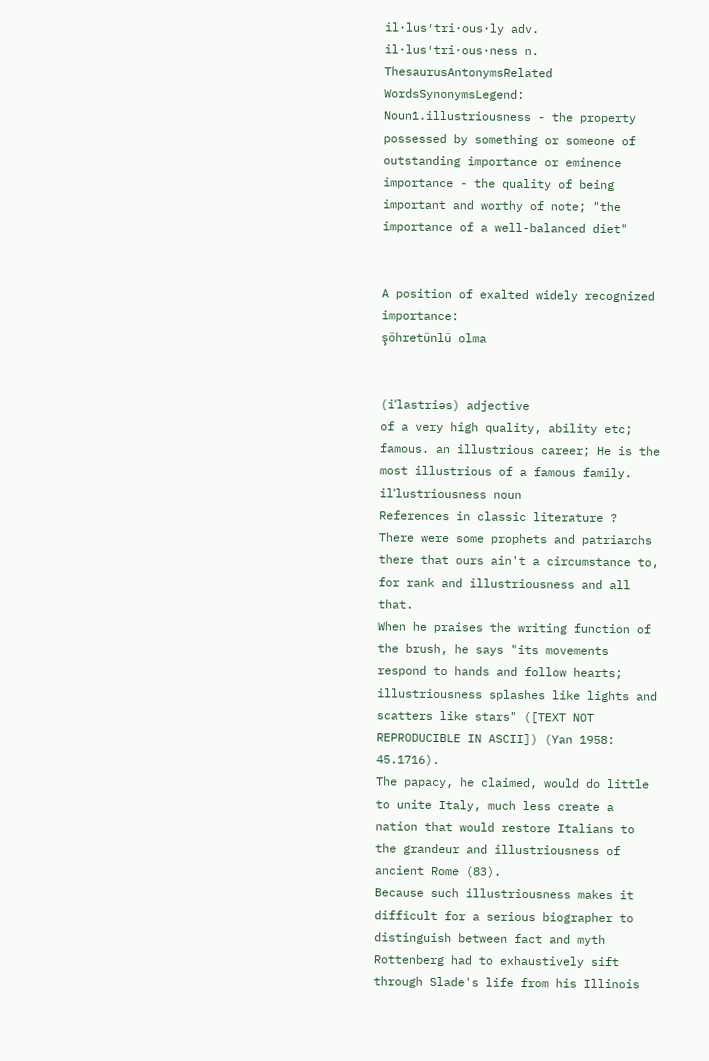il·lus′tri·ous·ly adv.
il·lus′tri·ous·ness n.
ThesaurusAntonymsRelated WordsSynonymsLegend:
Noun1.illustriousness - the property possessed by something or someone of outstanding importance or eminence
importance - the quality of being important and worthy of note; "the importance of a well-balanced diet"


A position of exalted widely recognized importance:
şöhretünlü olma


(iˈlastriəs) adjective
of a very high quality, ability etc; famous. an illustrious career; He is the most illustrious of a famous family.
ilˈlustriousness noun
References in classic literature ?
There were some prophets and patriarchs there that ours ain't a circumstance to, for rank and illustriousness and all that.
When he praises the writing function of the brush, he says "its movements respond to hands and follow hearts; illustriousness splashes like lights and scatters like stars" ([TEXT NOT REPRODUCIBLE IN ASCII]) (Yan 1958: 45.1716).
The papacy, he claimed, would do little to unite Italy, much less create a nation that would restore Italians to the grandeur and illustriousness of ancient Rome (83).
Because such illustriousness makes it difficult for a serious biographer to distinguish between fact and myth Rottenberg had to exhaustively sift through Slade's life from his Illinois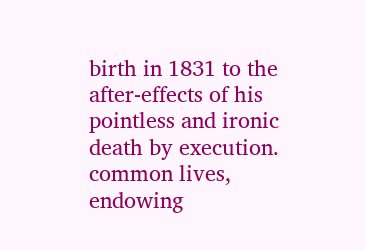birth in 1831 to the after-effects of his pointless and ironic death by execution.
common lives, endowing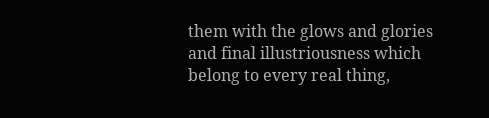them with the glows and glories and final illustriousness which belong to every real thing,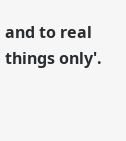and to real things only'.